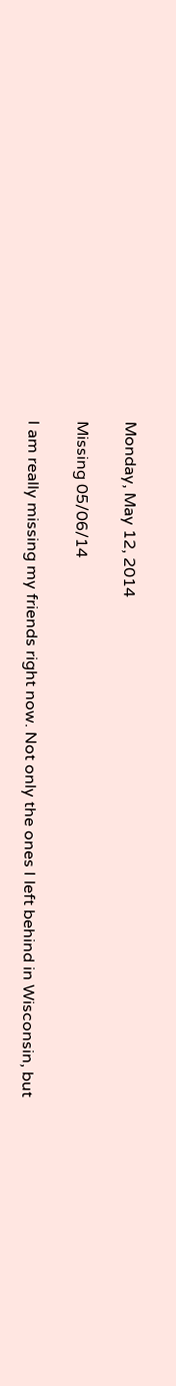Monday, May 12, 2014

Missing 05/06/14

I am really missing my friends right now. Not only the ones I left behind in Wisconsin, but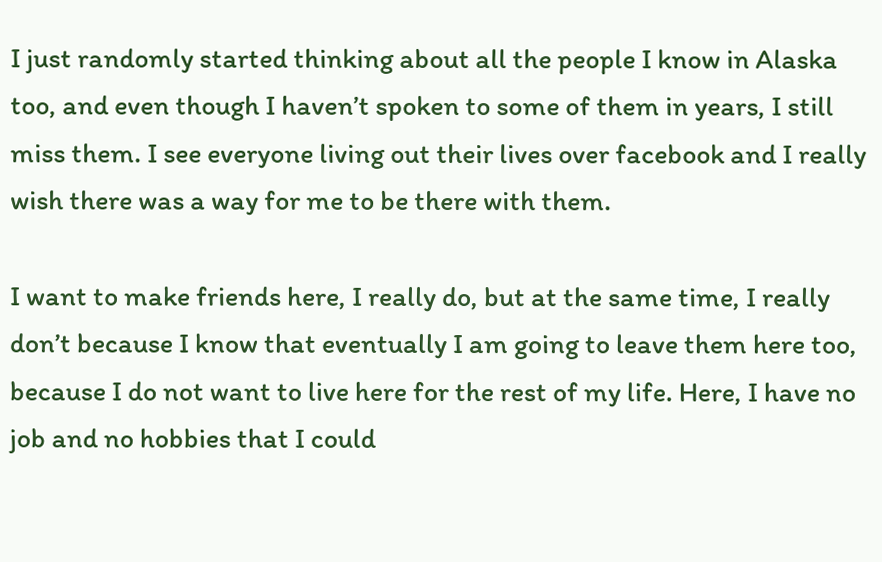I just randomly started thinking about all the people I know in Alaska too, and even though I haven’t spoken to some of them in years, I still miss them. I see everyone living out their lives over facebook and I really wish there was a way for me to be there with them.

I want to make friends here, I really do, but at the same time, I really don’t because I know that eventually I am going to leave them here too, because I do not want to live here for the rest of my life. Here, I have no job and no hobbies that I could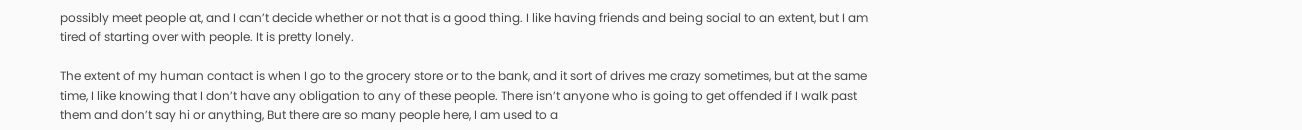possibly meet people at, and I can’t decide whether or not that is a good thing. I like having friends and being social to an extent, but I am tired of starting over with people. It is pretty lonely.

The extent of my human contact is when I go to the grocery store or to the bank, and it sort of drives me crazy sometimes, but at the same time, I like knowing that I don’t have any obligation to any of these people. There isn’t anyone who is going to get offended if I walk past them and don’t say hi or anything, But there are so many people here, I am used to a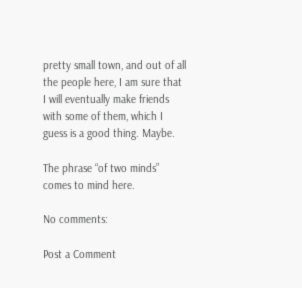pretty small town, and out of all the people here, I am sure that I will eventually make friends with some of them, which I guess is a good thing. Maybe.

The phrase “of two minds” comes to mind here.

No comments:

Post a Comment